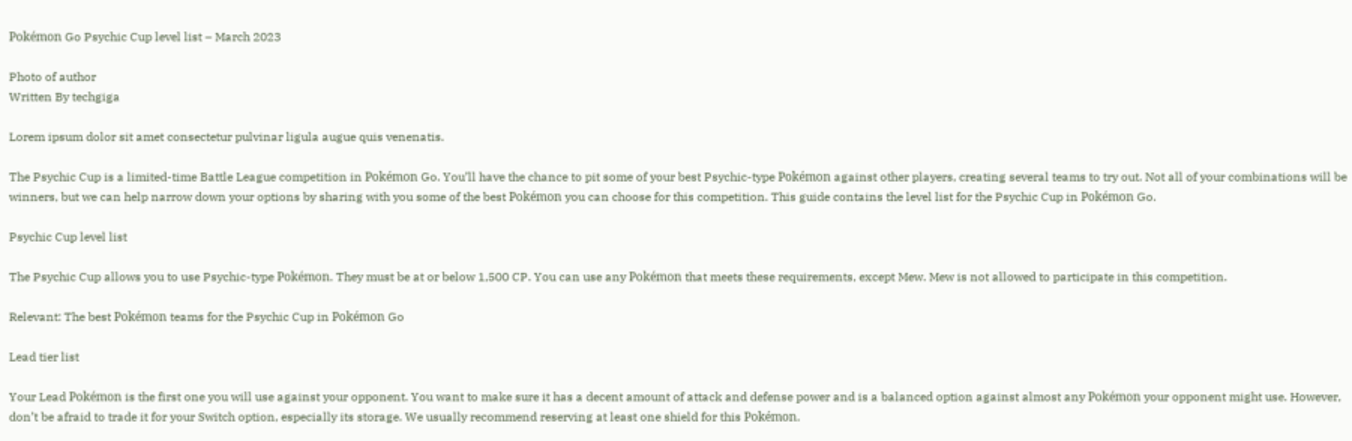Pokémon Go Psychic Cup level list – March 2023

Photo of author
Written By techgiga

Lorem ipsum dolor sit amet consectetur pulvinar ligula augue quis venenatis.

The Psychic Cup is a limited-time Battle League competition in Pokémon Go. You’ll have the chance to pit some of your best Psychic-type Pokémon against other players, creating several teams to try out. Not all of your combinations will be winners, but we can help narrow down your options by sharing with you some of the best Pokémon you can choose for this competition. This guide contains the level list for the Psychic Cup in Pokémon Go.

Psychic Cup level list

The Psychic Cup allows you to use Psychic-type Pokémon. They must be at or below 1,500 CP. You can use any Pokémon that meets these requirements, except Mew. Mew is not allowed to participate in this competition.

Relevant: The best Pokémon teams for the Psychic Cup in Pokémon Go

Lead tier list

Your Lead Pokémon is the first one you will use against your opponent. You want to make sure it has a decent amount of attack and defense power and is a balanced option against almost any Pokémon your opponent might use. However, don’t be afraid to trade it for your Switch option, especially its storage. We usually recommend reserving at least one shield for this Pokémon.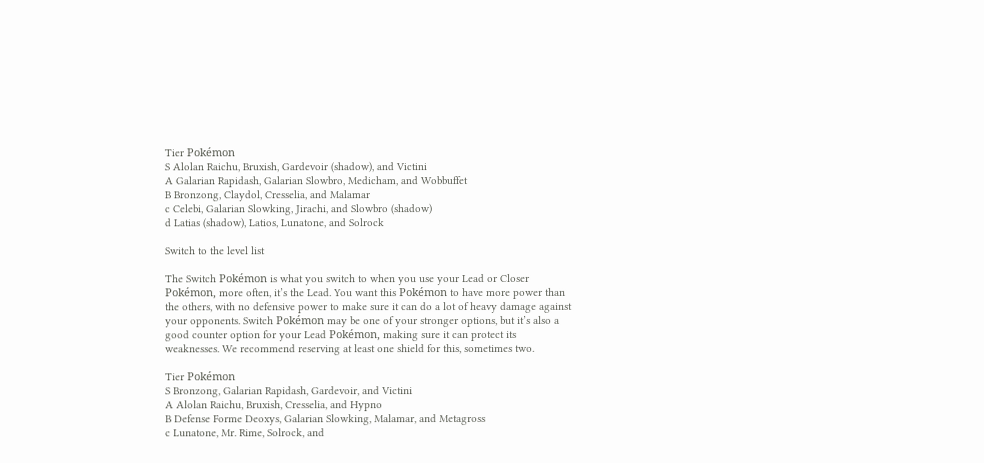Tier Pokémon
S Alolan Raichu, Bruxish, Gardevoir (shadow), and Victini
A Galarian Rapidash, Galarian Slowbro, Medicham, and Wobbuffet
B Bronzong, Claydol, Cresselia, and Malamar
c Celebi, Galarian Slowking, Jirachi, and Slowbro (shadow)
d Latias (shadow), Latios, Lunatone, and Solrock

Switch to the level list

The Switch Pokémon is what you switch to when you use your Lead or Closer Pokémon, more often, it’s the Lead. You want this Pokémon to have more power than the others, with no defensive power to make sure it can do a lot of heavy damage against your opponents. Switch Pokémon may be one of your stronger options, but it’s also a good counter option for your Lead Pokémon, making sure it can protect its weaknesses. We recommend reserving at least one shield for this, sometimes two.

Tier Pokémon
S Bronzong, Galarian Rapidash, Gardevoir, and Victini
A Alolan Raichu, Bruxish, Cresselia, and Hypno
B Defense Forme Deoxys, Galarian Slowking, Malamar, and Metagross
c Lunatone, Mr. Rime, Solrock, and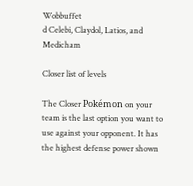Wobbuffet
d Celebi, Claydol, Latios, and Medicham

Closer list of levels

The Closer Pokémon on your team is the last option you want to use against your opponent. It has the highest defense power shown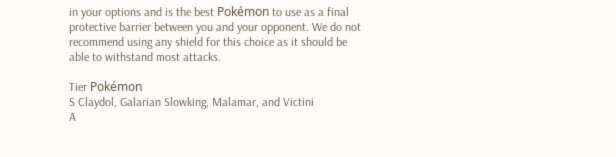in your options and is the best Pokémon to use as a final protective barrier between you and your opponent. We do not recommend using any shield for this choice as it should be able to withstand most attacks.

Tier Pokémon
S Claydol, Galarian Slowking, Malamar, and Victini
A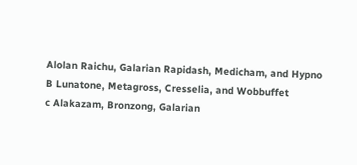Alolan Raichu, Galarian Rapidash, Medicham, and Hypno
B Lunatone, Metagross, Cresselia, and Wobbuffet
c Alakazam, Bronzong, Galarian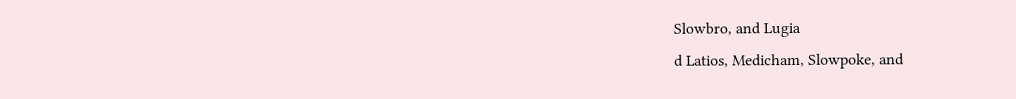Slowbro, and Lugia
d Latios, Medicham, Slowpoke, and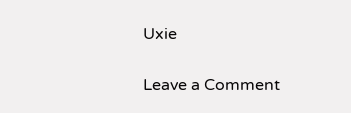Uxie

Leave a Comment